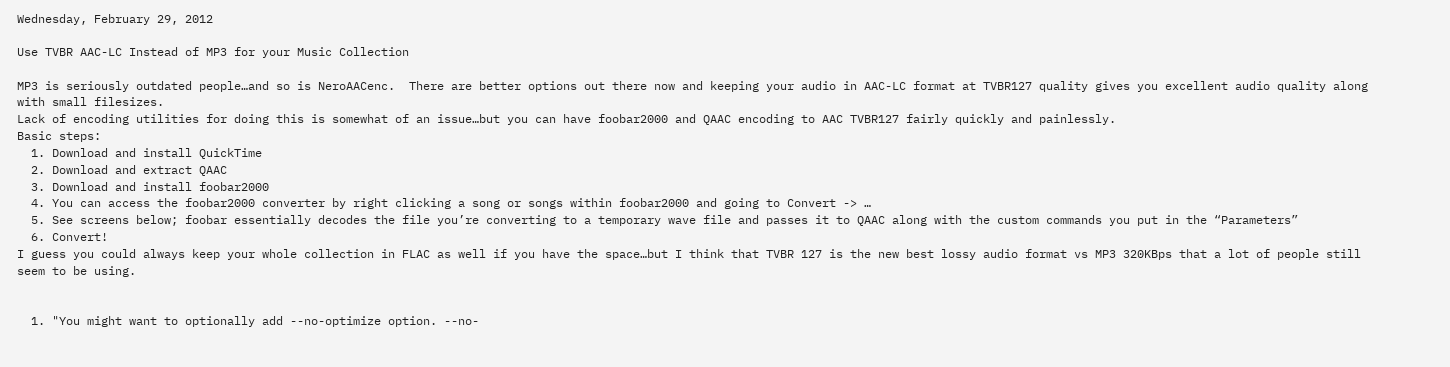Wednesday, February 29, 2012

Use TVBR AAC-LC Instead of MP3 for your Music Collection

MP3 is seriously outdated people…and so is NeroAACenc.  There are better options out there now and keeping your audio in AAC-LC format at TVBR127 quality gives you excellent audio quality along with small filesizes.
Lack of encoding utilities for doing this is somewhat of an issue…but you can have foobar2000 and QAAC encoding to AAC TVBR127 fairly quickly and painlessly.
Basic steps:
  1. Download and install QuickTime
  2. Download and extract QAAC
  3. Download and install foobar2000
  4. You can access the foobar2000 converter by right clicking a song or songs within foobar2000 and going to Convert -> …
  5. See screens below; foobar essentially decodes the file you’re converting to a temporary wave file and passes it to QAAC along with the custom commands you put in the “Parameters”
  6. Convert!
I guess you could always keep your whole collection in FLAC as well if you have the space…but I think that TVBR 127 is the new best lossy audio format vs MP3 320KBps that a lot of people still seem to be using.


  1. "You might want to optionally add --no-optimize option. --no-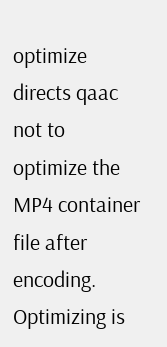optimize directs qaac not to optimize the MP4 container file after encoding. Optimizing is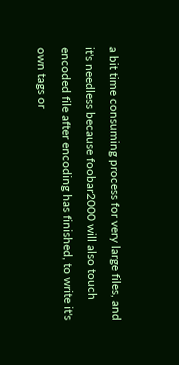a bit time consuming process for very large files, and it's needless because foobar2000 will also touch encoded file after encoding has finished, to write it's own tags or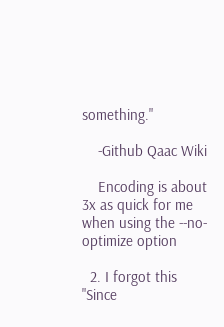something."

    -Github Qaac Wiki

    Encoding is about 3x as quick for me when using the --no-optimize option

  2. I forgot this "Since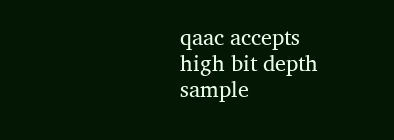qaac accepts high bit depth sample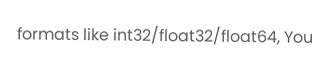formats like int32/float32/float64, You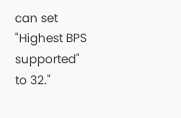can set "Highest BPS supported" to 32."